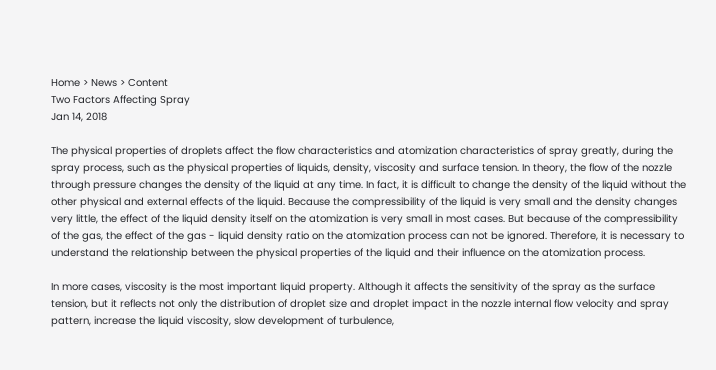Home > News > Content
Two Factors Affecting Spray
Jan 14, 2018

The physical properties of droplets affect the flow characteristics and atomization characteristics of spray greatly, during the spray process, such as the physical properties of liquids, density, viscosity and surface tension. In theory, the flow of the nozzle through pressure changes the density of the liquid at any time. In fact, it is difficult to change the density of the liquid without the other physical and external effects of the liquid. Because the compressibility of the liquid is very small and the density changes very little, the effect of the liquid density itself on the atomization is very small in most cases. But because of the compressibility of the gas, the effect of the gas - liquid density ratio on the atomization process can not be ignored. Therefore, it is necessary to understand the relationship between the physical properties of the liquid and their influence on the atomization process.

In more cases, viscosity is the most important liquid property. Although it affects the sensitivity of the spray as the surface tension, but it reflects not only the distribution of droplet size and droplet impact in the nozzle internal flow velocity and spray pattern, increase the liquid viscosity, slow development of turbulence,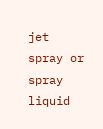jet spray or spray liquid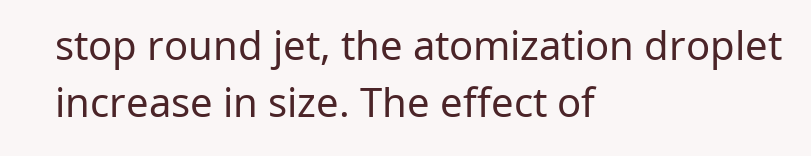stop round jet, the atomization droplet increase in size. The effect of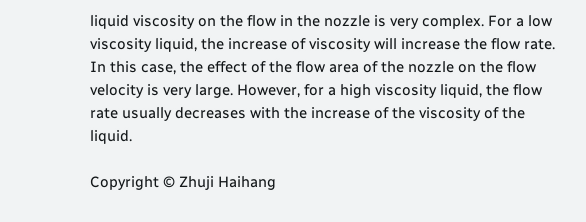liquid viscosity on the flow in the nozzle is very complex. For a low viscosity liquid, the increase of viscosity will increase the flow rate. In this case, the effect of the flow area of the nozzle on the flow velocity is very large. However, for a high viscosity liquid, the flow rate usually decreases with the increase of the viscosity of the liquid.

Copyright © Zhuji Haihang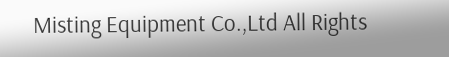Misting Equipment Co.,Ltd All Rights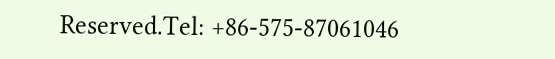Reserved.Tel: +86-575-87061046